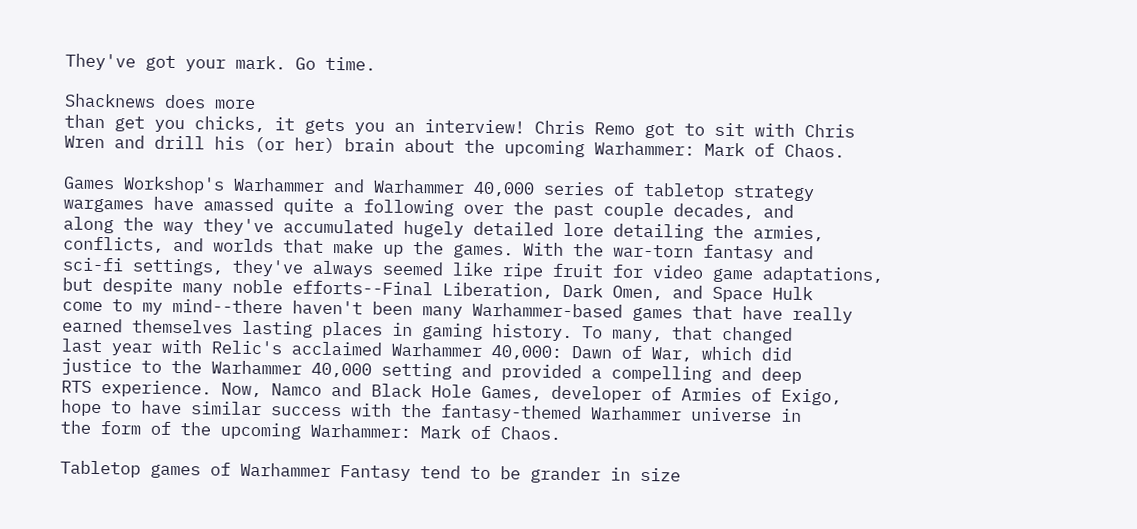They've got your mark. Go time.

Shacknews does more
than get you chicks, it gets you an interview! Chris Remo got to sit with Chris
Wren and drill his (or her) brain about the upcoming Warhammer: Mark of Chaos.

Games Workshop's Warhammer and Warhammer 40,000 series of tabletop strategy
wargames have amassed quite a following over the past couple decades, and
along the way they've accumulated hugely detailed lore detailing the armies,
conflicts, and worlds that make up the games. With the war-torn fantasy and
sci-fi settings, they've always seemed like ripe fruit for video game adaptations,
but despite many noble efforts--Final Liberation, Dark Omen, and Space Hulk
come to my mind--there haven't been many Warhammer-based games that have really
earned themselves lasting places in gaming history. To many, that changed
last year with Relic's acclaimed Warhammer 40,000: Dawn of War, which did
justice to the Warhammer 40,000 setting and provided a compelling and deep
RTS experience. Now, Namco and Black Hole Games, developer of Armies of Exigo,
hope to have similar success with the fantasy-themed Warhammer universe in
the form of the upcoming Warhammer: Mark of Chaos.

Tabletop games of Warhammer Fantasy tend to be grander in size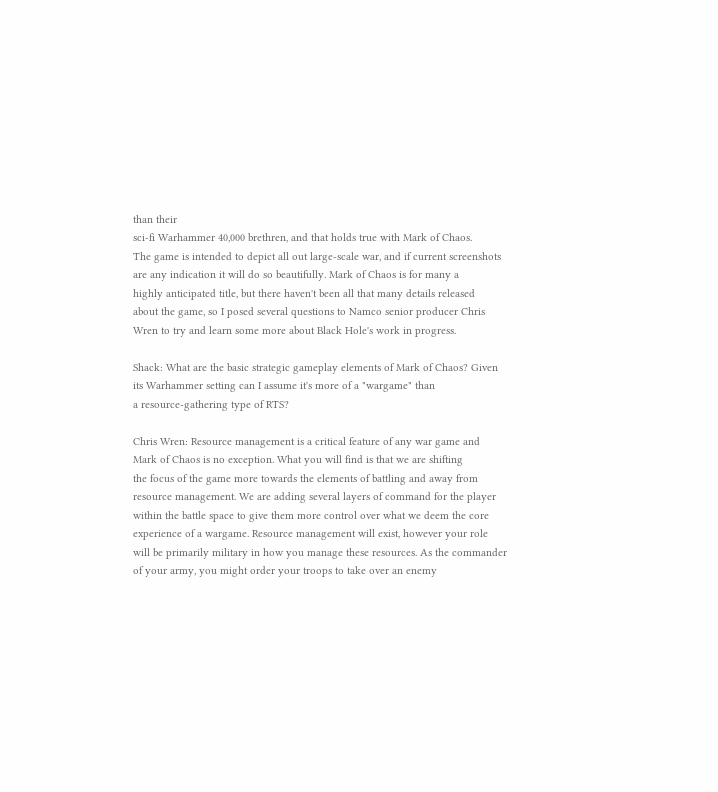than their
sci-fi Warhammer 40,000 brethren, and that holds true with Mark of Chaos.
The game is intended to depict all out large-scale war, and if current screenshots
are any indication it will do so beautifully. Mark of Chaos is for many a
highly anticipated title, but there haven't been all that many details released
about the game, so I posed several questions to Namco senior producer Chris
Wren to try and learn some more about Black Hole's work in progress.

Shack: What are the basic strategic gameplay elements of Mark of Chaos? Given
its Warhammer setting can I assume it's more of a "wargame" than
a resource-gathering type of RTS?

Chris Wren: Resource management is a critical feature of any war game and
Mark of Chaos is no exception. What you will find is that we are shifting
the focus of the game more towards the elements of battling and away from
resource management. We are adding several layers of command for the player
within the battle space to give them more control over what we deem the core
experience of a wargame. Resource management will exist, however your role
will be primarily military in how you manage these resources. As the commander
of your army, you might order your troops to take over an enemy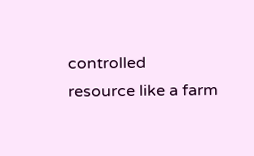controlled
resource like a farm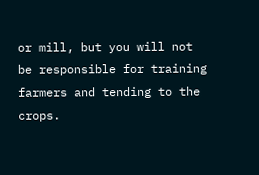or mill, but you will not be responsible for training
farmers and tending to the crops.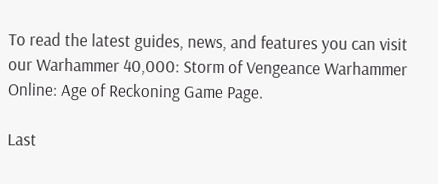To read the latest guides, news, and features you can visit our Warhammer 40,000: Storm of Vengeance Warhammer Online: Age of Reckoning Game Page.

Last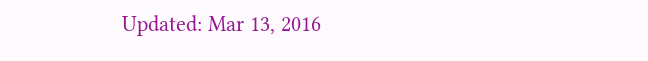Updated: Mar 13, 2016